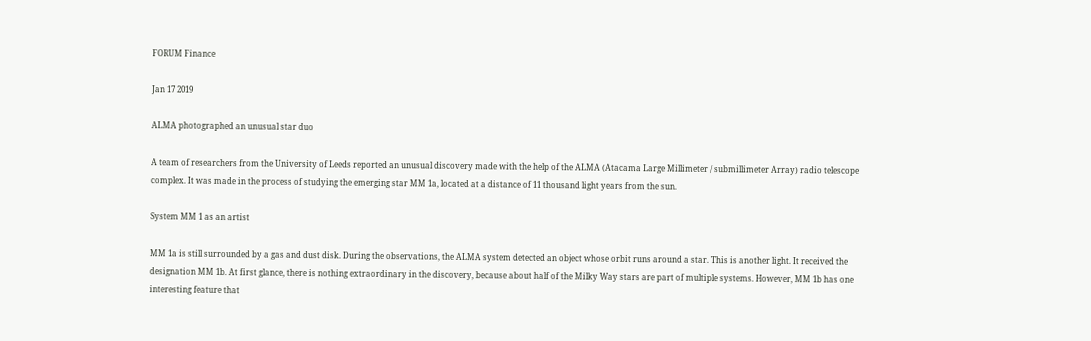FORUM Finance

Jan 17 2019

ALMA photographed an unusual star duo

A team of researchers from the University of Leeds reported an unusual discovery made with the help of the ALMA (Atacama Large Millimeter / submillimeter Array) radio telescope complex. It was made in the process of studying the emerging star MM 1a, located at a distance of 11 thousand light years from the sun.

System MM 1 as an artist

MM 1a is still surrounded by a gas and dust disk. During the observations, the ALMA system detected an object whose orbit runs around a star. This is another light. It received the designation MM 1b. At first glance, there is nothing extraordinary in the discovery, because about half of the Milky Way stars are part of multiple systems. However, MM 1b has one interesting feature that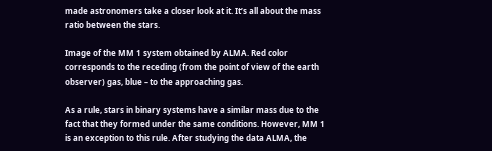made astronomers take a closer look at it. It’s all about the mass ratio between the stars.

Image of the MM 1 system obtained by ALMA. Red color corresponds to the receding (from the point of view of the earth observer) gas, blue – to the approaching gas.

As a rule, stars in binary systems have a similar mass due to the fact that they formed under the same conditions. However, MM 1 is an exception to this rule. After studying the data ALMA, the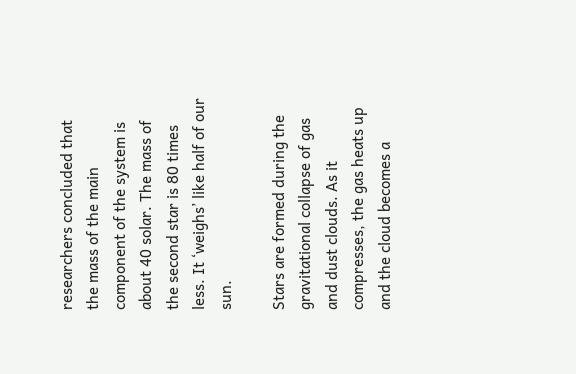researchers concluded that the mass of the main component of the system is about 40 solar. The mass of the second star is 80 times less. It ‘weighs’ like half of our sun.

Stars are formed during the gravitational collapse of gas and dust clouds. As it compresses, the gas heats up and the cloud becomes a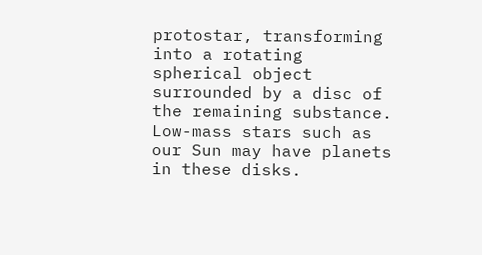protostar, transforming into a rotating spherical object surrounded by a disc of the remaining substance. Low-mass stars such as our Sun may have planets in these disks.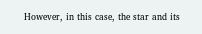However, in this case, the star and its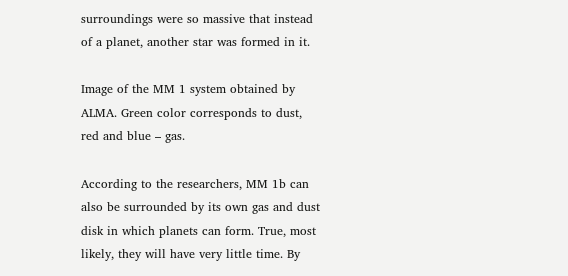surroundings were so massive that instead of a planet, another star was formed in it.

Image of the MM 1 system obtained by ALMA. Green color corresponds to dust, red and blue – gas.

According to the researchers, MM 1b can also be surrounded by its own gas and dust disk in which planets can form. True, most likely, they will have very little time. By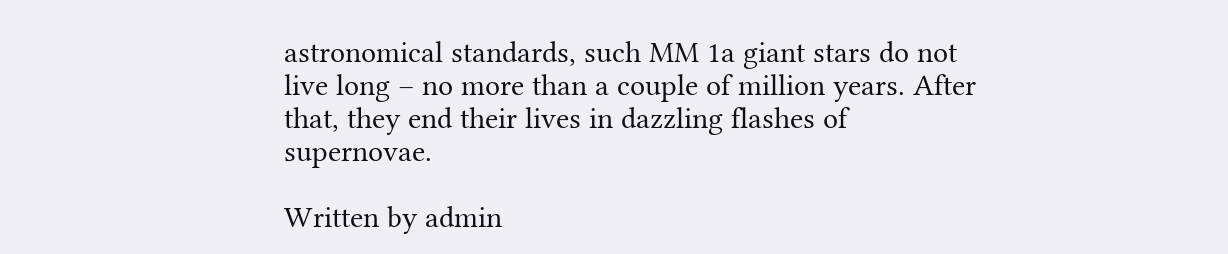astronomical standards, such MM 1a giant stars do not live long – no more than a couple of million years. After that, they end their lives in dazzling flashes of supernovae.

Written by admin